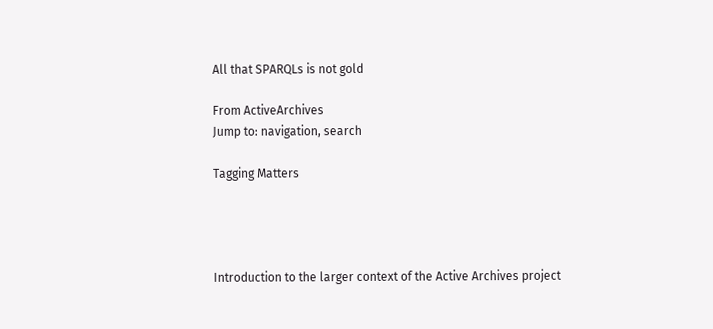All that SPARQLs is not gold

From ActiveArchives
Jump to: navigation, search

Tagging Matters




Introduction to the larger context of the Active Archives project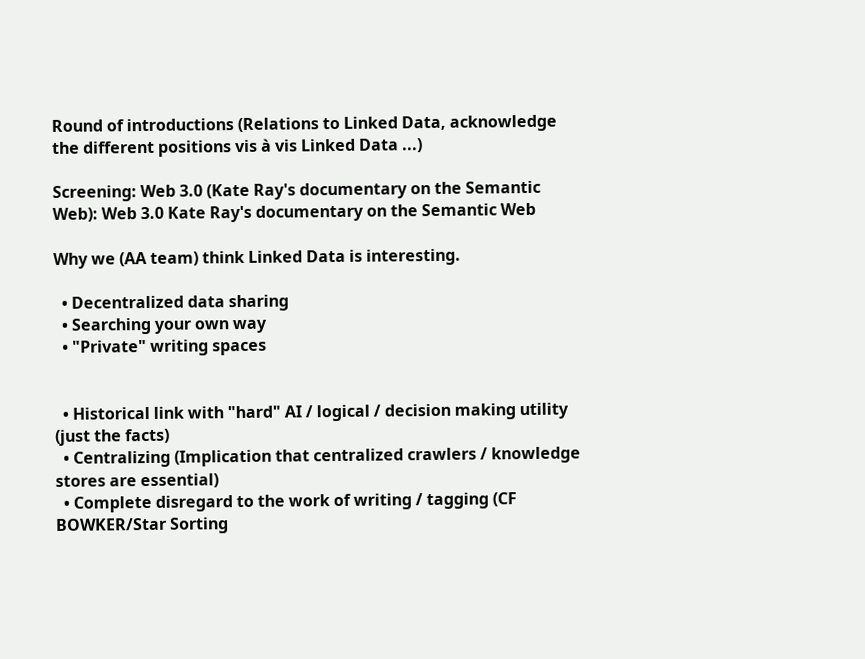Round of introductions (Relations to Linked Data, acknowledge the different positions vis à vis Linked Data ...)

Screening: Web 3.0 (Kate Ray's documentary on the Semantic Web): Web 3.0 Kate Ray's documentary on the Semantic Web

Why we (AA team) think Linked Data is interesting.

  • Decentralized data sharing
  • Searching your own way
  • "Private" writing spaces


  • Historical link with "hard" AI / logical / decision making utility (just the facts)
  • Centralizing (Implication that centralized crawlers / knowledge stores are essential)
  • Complete disregard to the work of writing / tagging (CF BOWKER/Star Sorting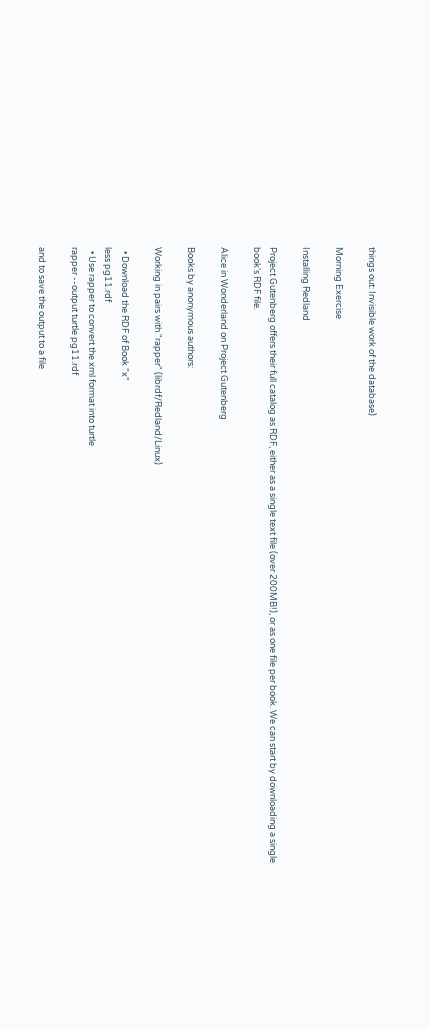things out: Invisible work of the database)

Morning Exercise

Installing Redland

Project Gutenberg offers their full catalog as RDF, either as a single text file (over 200MB!), or as one file per book. We can start by downloading a single book's RDF file.

Alice in Wonderland on Project Gutenberg

Books by anonymous authors:

Working in pairs with "rapper" (librdf/Redland/Linux)

  • Download the RDF of Book "x"
less pg11.rdf
  • Use rapper to convert the xml format into turtle
rapper --output turtle pg11.rdf

and to save the output to a file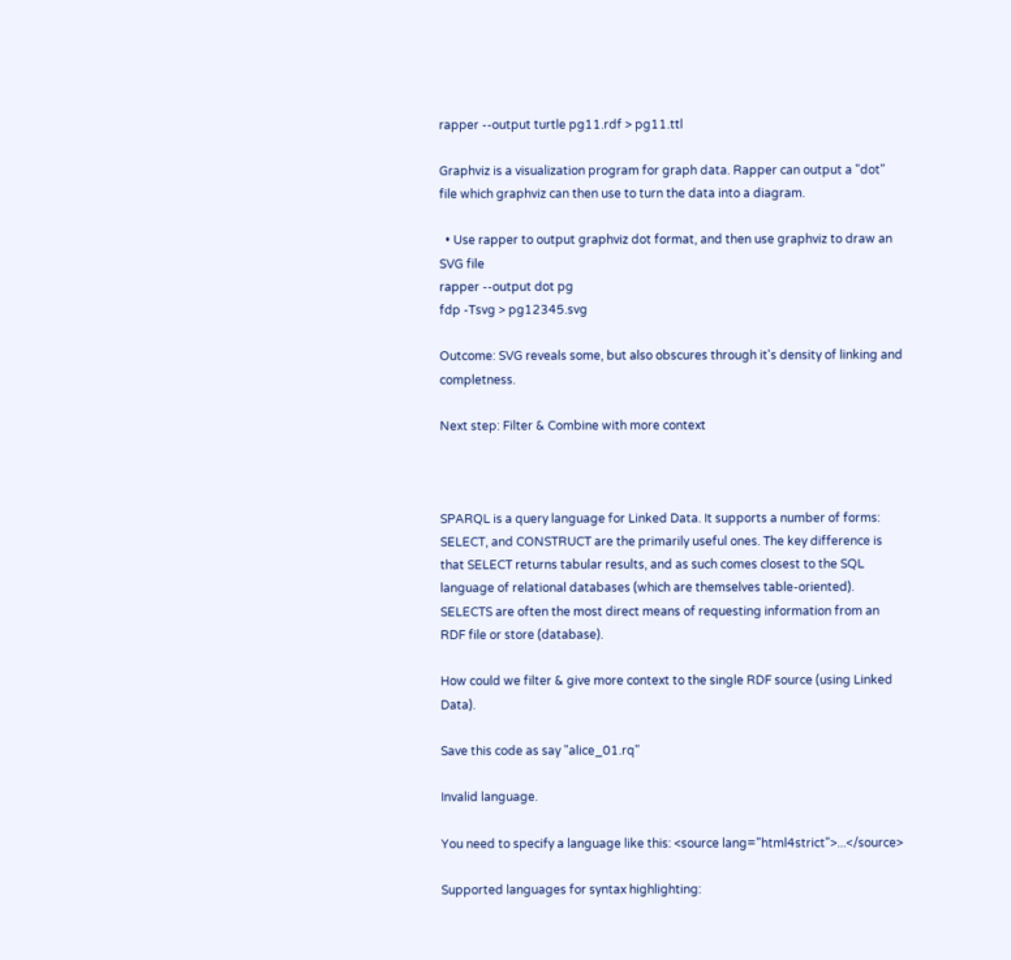rapper --output turtle pg11.rdf > pg11.ttl

Graphviz is a visualization program for graph data. Rapper can output a "dot" file which graphviz can then use to turn the data into a diagram.

  • Use rapper to output graphviz dot format, and then use graphviz to draw an SVG file
rapper --output dot pg
fdp -Tsvg > pg12345.svg

Outcome: SVG reveals some, but also obscures through it's density of linking and completness.

Next step: Filter & Combine with more context



SPARQL is a query language for Linked Data. It supports a number of forms: SELECT, and CONSTRUCT are the primarily useful ones. The key difference is that SELECT returns tabular results, and as such comes closest to the SQL language of relational databases (which are themselves table-oriented). SELECTS are often the most direct means of requesting information from an RDF file or store (database).

How could we filter & give more context to the single RDF source (using Linked Data).

Save this code as say "alice_01.rq"

Invalid language.

You need to specify a language like this: <source lang="html4strict">...</source>

Supported languages for syntax highlighting: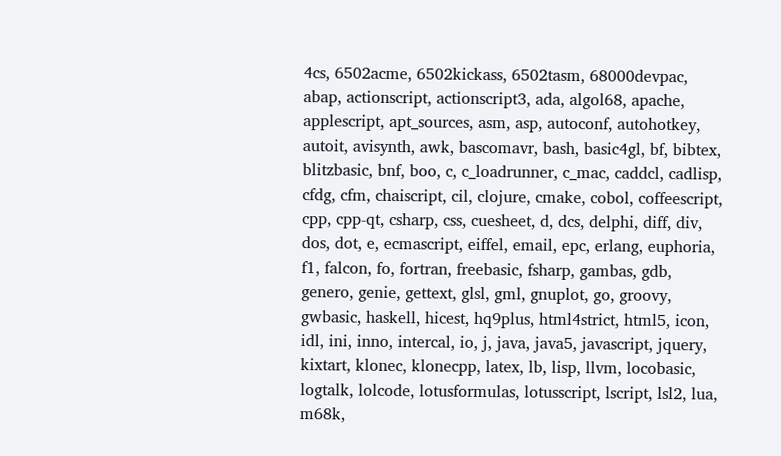4cs, 6502acme, 6502kickass, 6502tasm, 68000devpac, abap, actionscript, actionscript3, ada, algol68, apache, applescript, apt_sources, asm, asp, autoconf, autohotkey, autoit, avisynth, awk, bascomavr, bash, basic4gl, bf, bibtex, blitzbasic, bnf, boo, c, c_loadrunner, c_mac, caddcl, cadlisp, cfdg, cfm, chaiscript, cil, clojure, cmake, cobol, coffeescript, cpp, cpp-qt, csharp, css, cuesheet, d, dcs, delphi, diff, div, dos, dot, e, ecmascript, eiffel, email, epc, erlang, euphoria, f1, falcon, fo, fortran, freebasic, fsharp, gambas, gdb, genero, genie, gettext, glsl, gml, gnuplot, go, groovy, gwbasic, haskell, hicest, hq9plus, html4strict, html5, icon, idl, ini, inno, intercal, io, j, java, java5, javascript, jquery, kixtart, klonec, klonecpp, latex, lb, lisp, llvm, locobasic, logtalk, lolcode, lotusformulas, lotusscript, lscript, lsl2, lua, m68k,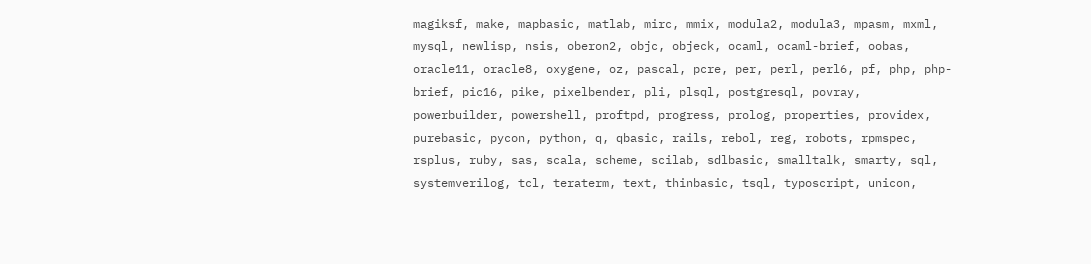magiksf, make, mapbasic, matlab, mirc, mmix, modula2, modula3, mpasm, mxml, mysql, newlisp, nsis, oberon2, objc, objeck, ocaml, ocaml-brief, oobas, oracle11, oracle8, oxygene, oz, pascal, pcre, per, perl, perl6, pf, php, php-brief, pic16, pike, pixelbender, pli, plsql, postgresql, povray, powerbuilder, powershell, proftpd, progress, prolog, properties, providex, purebasic, pycon, python, q, qbasic, rails, rebol, reg, robots, rpmspec, rsplus, ruby, sas, scala, scheme, scilab, sdlbasic, smalltalk, smarty, sql, systemverilog, tcl, teraterm, text, thinbasic, tsql, typoscript, unicon,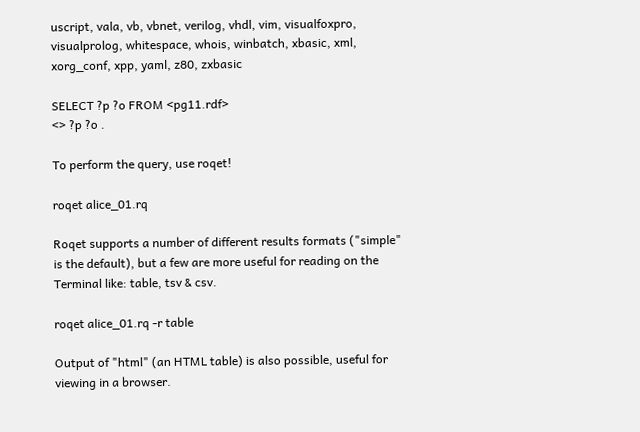uscript, vala, vb, vbnet, verilog, vhdl, vim, visualfoxpro, visualprolog, whitespace, whois, winbatch, xbasic, xml, xorg_conf, xpp, yaml, z80, zxbasic

SELECT ?p ?o FROM <pg11.rdf>
<> ?p ?o .

To perform the query, use roqet!

roqet alice_01.rq

Roqet supports a number of different results formats ("simple" is the default), but a few are more useful for reading on the Terminal like: table, tsv & csv.

roqet alice_01.rq -r table

Output of "html" (an HTML table) is also possible, useful for viewing in a browser.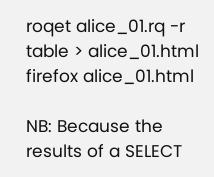roqet alice_01.rq -r table > alice_01.html
firefox alice_01.html

NB: Because the results of a SELECT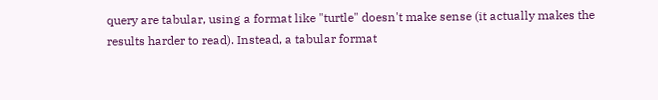query are tabular, using a format like "turtle" doesn't make sense (it actually makes the results harder to read). Instead, a tabular format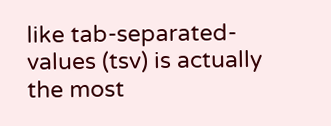like tab-separated-values (tsv) is actually the most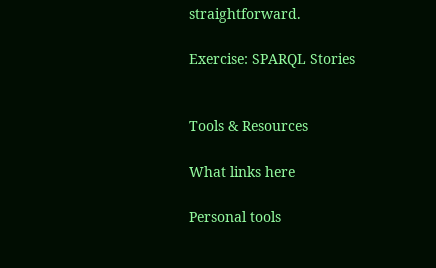straightforward.

Exercise: SPARQL Stories


Tools & Resources

What links here

Personal tools